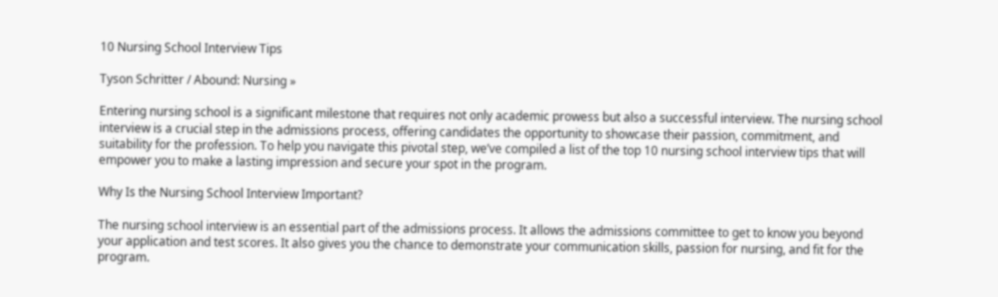10 Nursing School Interview Tips

Tyson Schritter / Abound: Nursing »

Entering nursing school is a significant milestone that requires not only academic prowess but also a successful interview. The nursing school interview is a crucial step in the admissions process, offering candidates the opportunity to showcase their passion, commitment, and suitability for the profession. To help you navigate this pivotal step, we’ve compiled a list of the top 10 nursing school interview tips that will empower you to make a lasting impression and secure your spot in the program.

Why Is the Nursing School Interview Important?

The nursing school interview is an essential part of the admissions process. It allows the admissions committee to get to know you beyond your application and test scores. It also gives you the chance to demonstrate your communication skills, passion for nursing, and fit for the program.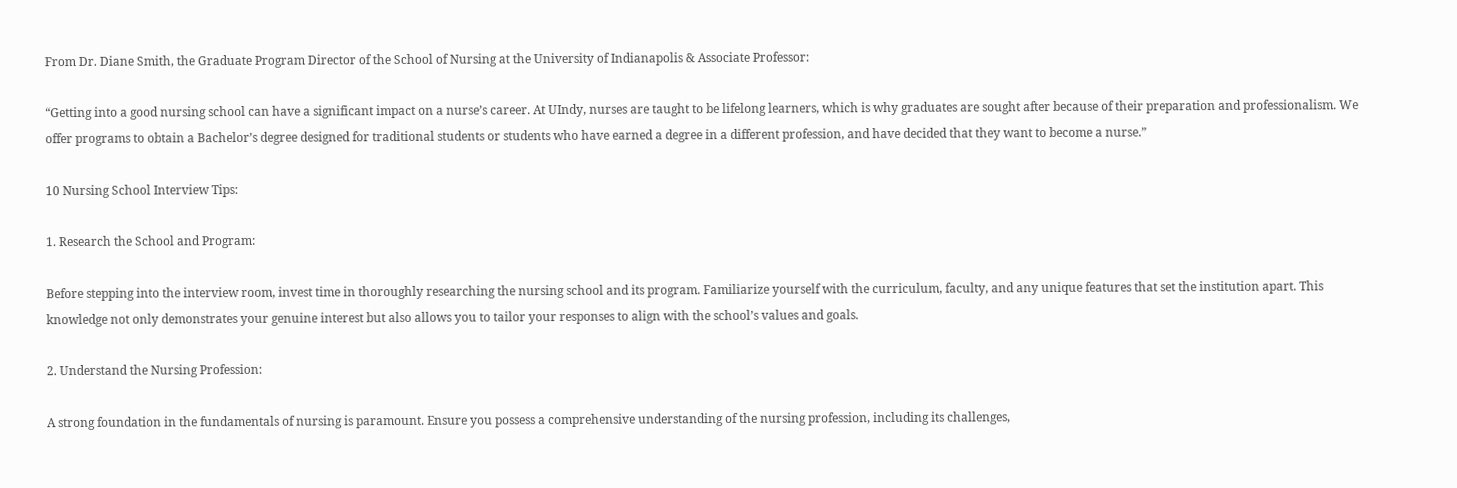From Dr. Diane Smith, the Graduate Program Director of the School of Nursing at the University of Indianapolis & Associate Professor:

“Getting into a good nursing school can have a significant impact on a nurse’s career. At UIndy, nurses are taught to be lifelong learners, which is why graduates are sought after because of their preparation and professionalism. We offer programs to obtain a Bachelor’s degree designed for traditional students or students who have earned a degree in a different profession, and have decided that they want to become a nurse.”

10 Nursing School Interview Tips:

1. Research the School and Program:

Before stepping into the interview room, invest time in thoroughly researching the nursing school and its program. Familiarize yourself with the curriculum, faculty, and any unique features that set the institution apart. This knowledge not only demonstrates your genuine interest but also allows you to tailor your responses to align with the school’s values and goals.

2. Understand the Nursing Profession:

A strong foundation in the fundamentals of nursing is paramount. Ensure you possess a comprehensive understanding of the nursing profession, including its challenges,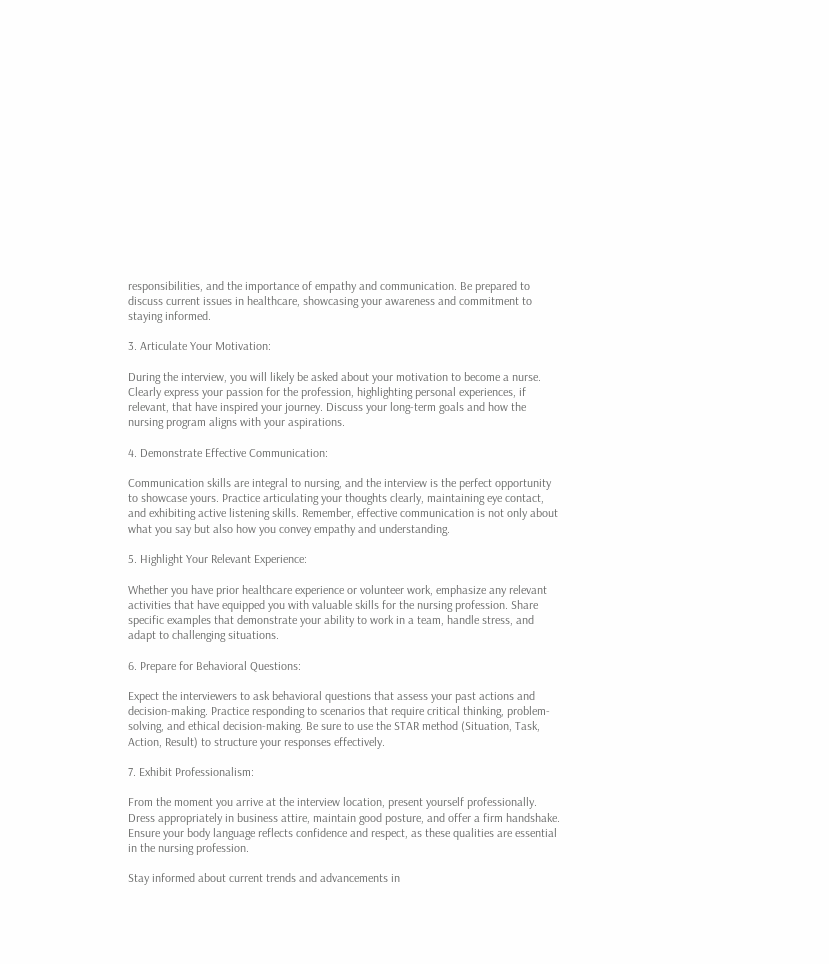responsibilities, and the importance of empathy and communication. Be prepared to discuss current issues in healthcare, showcasing your awareness and commitment to staying informed.

3. Articulate Your Motivation:

During the interview, you will likely be asked about your motivation to become a nurse. Clearly express your passion for the profession, highlighting personal experiences, if relevant, that have inspired your journey. Discuss your long-term goals and how the nursing program aligns with your aspirations.

4. Demonstrate Effective Communication:

Communication skills are integral to nursing, and the interview is the perfect opportunity to showcase yours. Practice articulating your thoughts clearly, maintaining eye contact, and exhibiting active listening skills. Remember, effective communication is not only about what you say but also how you convey empathy and understanding.

5. Highlight Your Relevant Experience:

Whether you have prior healthcare experience or volunteer work, emphasize any relevant activities that have equipped you with valuable skills for the nursing profession. Share specific examples that demonstrate your ability to work in a team, handle stress, and adapt to challenging situations.

6. Prepare for Behavioral Questions:

Expect the interviewers to ask behavioral questions that assess your past actions and decision-making. Practice responding to scenarios that require critical thinking, problem-solving, and ethical decision-making. Be sure to use the STAR method (Situation, Task, Action, Result) to structure your responses effectively.

7. Exhibit Professionalism:

From the moment you arrive at the interview location, present yourself professionally. Dress appropriately in business attire, maintain good posture, and offer a firm handshake. Ensure your body language reflects confidence and respect, as these qualities are essential in the nursing profession.

Stay informed about current trends and advancements in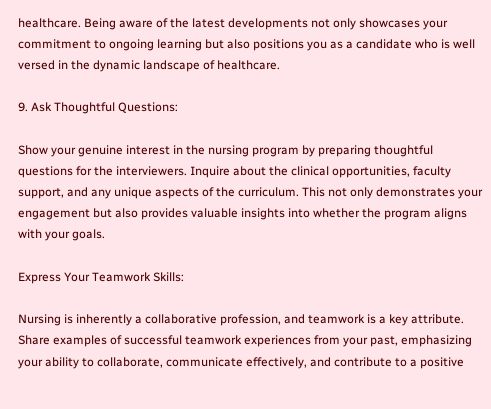healthcare. Being aware of the latest developments not only showcases your commitment to ongoing learning but also positions you as a candidate who is well versed in the dynamic landscape of healthcare.

9. Ask Thoughtful Questions:

Show your genuine interest in the nursing program by preparing thoughtful questions for the interviewers. Inquire about the clinical opportunities, faculty support, and any unique aspects of the curriculum. This not only demonstrates your engagement but also provides valuable insights into whether the program aligns with your goals.

Express Your Teamwork Skills:

Nursing is inherently a collaborative profession, and teamwork is a key attribute. Share examples of successful teamwork experiences from your past, emphasizing your ability to collaborate, communicate effectively, and contribute to a positive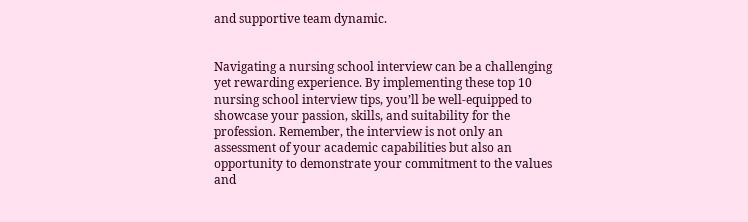and supportive team dynamic.


Navigating a nursing school interview can be a challenging yet rewarding experience. By implementing these top 10 nursing school interview tips, you’ll be well-equipped to showcase your passion, skills, and suitability for the profession. Remember, the interview is not only an assessment of your academic capabilities but also an opportunity to demonstrate your commitment to the values and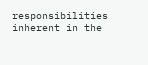responsibilities inherent in the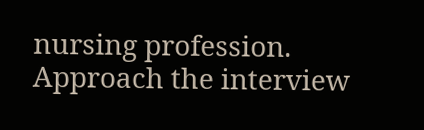nursing profession. Approach the interview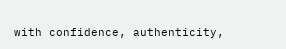with confidence, authenticity,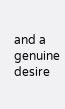and a genuine desire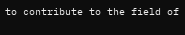to contribute to the field of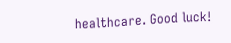healthcare. Good luck!